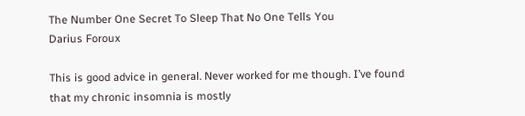The Number One Secret To Sleep That No One Tells You
Darius Foroux

This is good advice in general. Never worked for me though. I’ve found that my chronic insomnia is mostly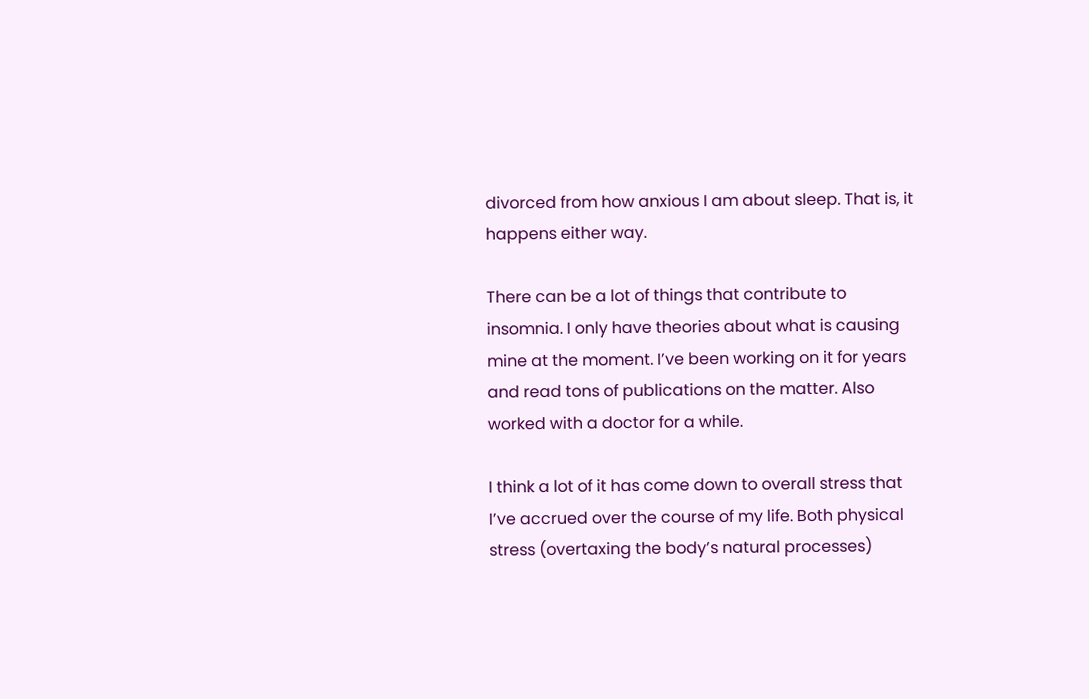divorced from how anxious I am about sleep. That is, it happens either way.

There can be a lot of things that contribute to insomnia. I only have theories about what is causing mine at the moment. I’ve been working on it for years and read tons of publications on the matter. Also worked with a doctor for a while.

I think a lot of it has come down to overall stress that I’ve accrued over the course of my life. Both physical stress (overtaxing the body’s natural processes)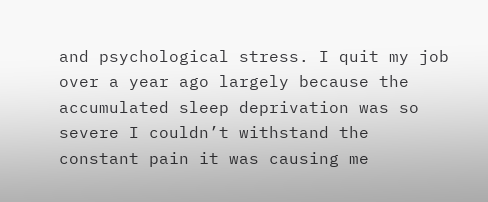and psychological stress. I quit my job over a year ago largely because the accumulated sleep deprivation was so severe I couldn’t withstand the constant pain it was causing me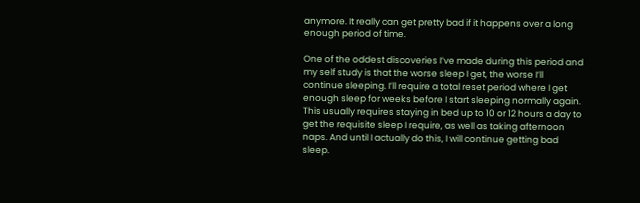anymore. It really can get pretty bad if it happens over a long enough period of time.

One of the oddest discoveries I’ve made during this period and my self study is that the worse sleep I get, the worse I’ll continue sleeping. I’ll require a total reset period where I get enough sleep for weeks before I start sleeping normally again. This usually requires staying in bed up to 10 or 12 hours a day to get the requisite sleep I require, as well as taking afternoon naps. And until I actually do this, I will continue getting bad sleep.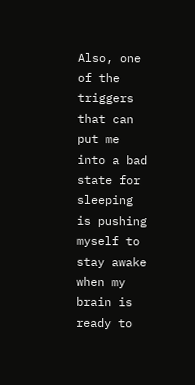Also, one of the triggers that can put me into a bad state for sleeping is pushing myself to stay awake when my brain is ready to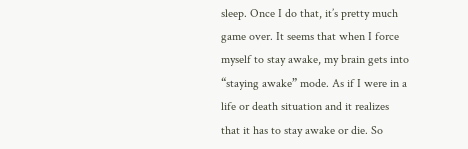sleep. Once I do that, it’s pretty much game over. It seems that when I force myself to stay awake, my brain gets into “staying awake” mode. As if I were in a life or death situation and it realizes that it has to stay awake or die. So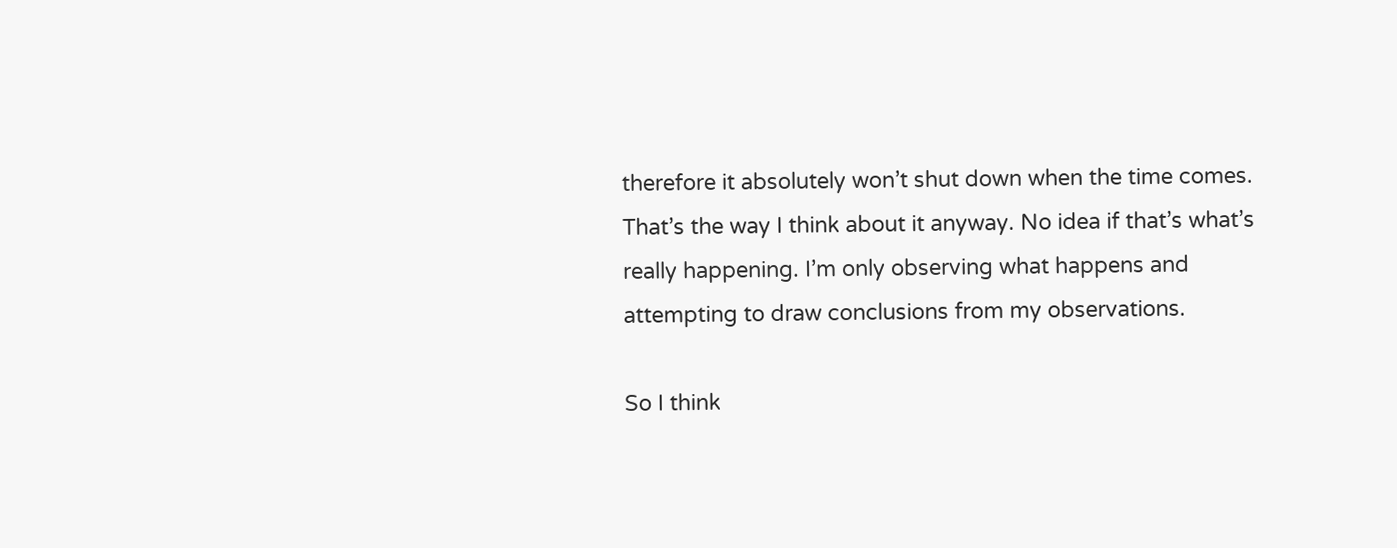therefore it absolutely won’t shut down when the time comes. That’s the way I think about it anyway. No idea if that’s what’s really happening. I’m only observing what happens and attempting to draw conclusions from my observations.

So I think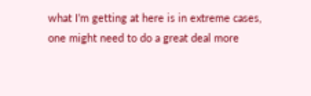what I’m getting at here is in extreme cases, one might need to do a great deal more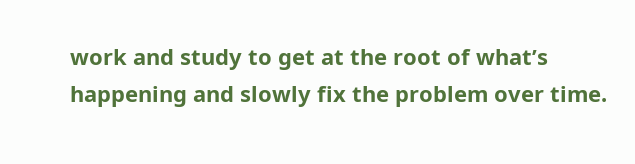work and study to get at the root of what’s happening and slowly fix the problem over time.